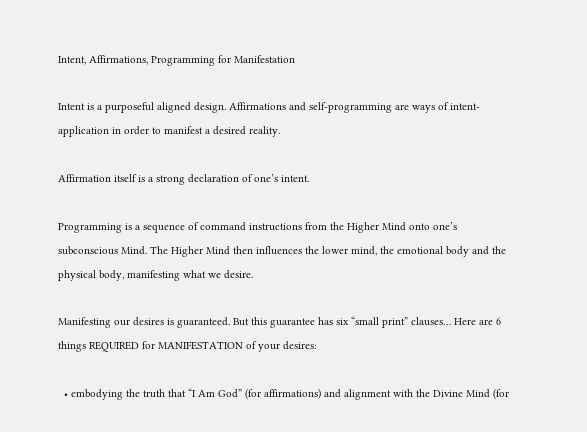Intent, Affirmations, Programming for Manifestation

Intent is a purposeful aligned design. Affirmations and self-programming are ways of intent-application in order to manifest a desired reality.

Affirmation itself is a strong declaration of one’s intent.

Programming is a sequence of command instructions from the Higher Mind onto one’s subconscious Mind. The Higher Mind then influences the lower mind, the emotional body and the physical body, manifesting what we desire.

Manifesting our desires is guaranteed. But this guarantee has six “small print” clauses… Here are 6 things REQUIRED for MANIFESTATION of your desires:

  • embodying the truth that “I Am God” (for affirmations) and alignment with the Divine Mind (for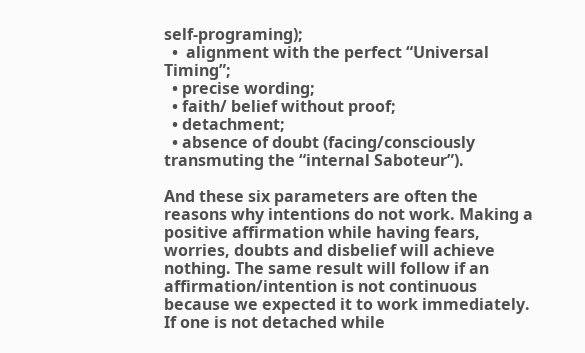self-programing);
  •  alignment with the perfect “Universal Timing”;
  • precise wording;
  • faith/ belief without proof;
  • detachment;
  • absence of doubt (facing/consciously transmuting the “internal Saboteur”).

And these six parameters are often the reasons why intentions do not work. Making a positive affirmation while having fears, worries, doubts and disbelief will achieve nothing. The same result will follow if an affirmation/intention is not continuous because we expected it to work immediately. If one is not detached while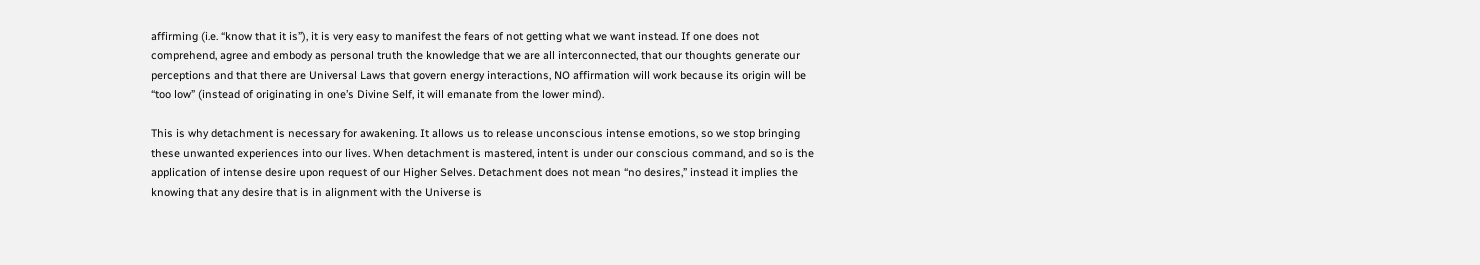affirming (i.e. “know that it is”), it is very easy to manifest the fears of not getting what we want instead. If one does not comprehend, agree and embody as personal truth the knowledge that we are all interconnected, that our thoughts generate our perceptions and that there are Universal Laws that govern energy interactions, NO affirmation will work because its origin will be “too low” (instead of originating in one’s Divine Self, it will emanate from the lower mind).

This is why detachment is necessary for awakening. It allows us to release unconscious intense emotions, so we stop bringing these unwanted experiences into our lives. When detachment is mastered, intent is under our conscious command, and so is the application of intense desire upon request of our Higher Selves. Detachment does not mean “no desires,” instead it implies the knowing that any desire that is in alignment with the Universe is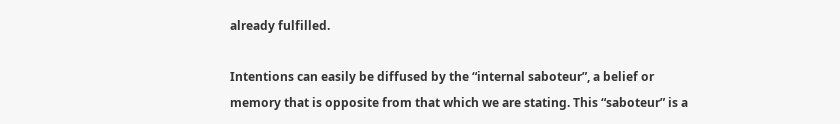already fulfilled.

Intentions can easily be diffused by the “internal saboteur”, a belief or memory that is opposite from that which we are stating. This “saboteur” is a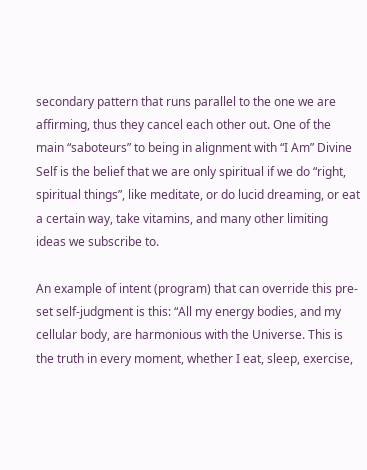secondary pattern that runs parallel to the one we are affirming, thus they cancel each other out. One of the main “saboteurs” to being in alignment with “I Am” Divine Self is the belief that we are only spiritual if we do “right, spiritual things”, like meditate, or do lucid dreaming, or eat a certain way, take vitamins, and many other limiting ideas we subscribe to.

An example of intent (program) that can override this pre-set self-judgment is this: “All my energy bodies, and my cellular body, are harmonious with the Universe. This is the truth in every moment, whether I eat, sleep, exercise,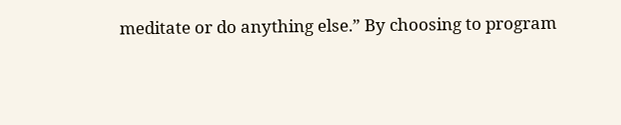meditate or do anything else.” By choosing to program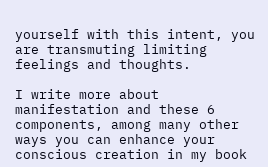yourself with this intent, you are transmuting limiting feelings and thoughts.

I write more about manifestation and these 6 components, among many other ways you can enhance your conscious creation in my book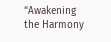“Awakening the Harmony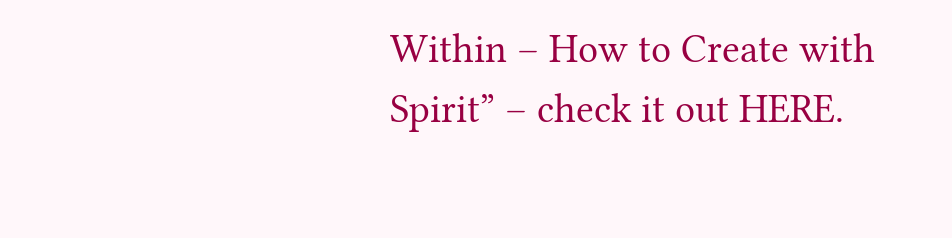Within – How to Create with Spirit” – check it out HERE.